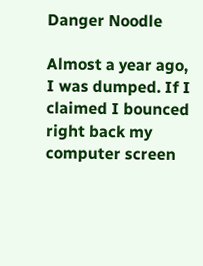Danger Noodle

Almost a year ago, I was dumped. If I claimed I bounced right back my computer screen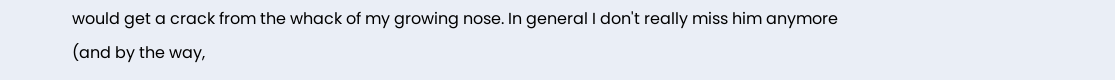would get a crack from the whack of my growing nose. In general I don't really miss him anymore (and by the way,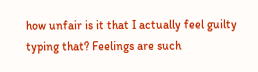how unfair is it that I actually feel guilty typing that? Feelings are such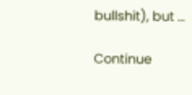bullshit), but …

Continue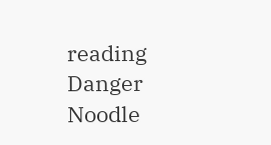reading Danger Noodle